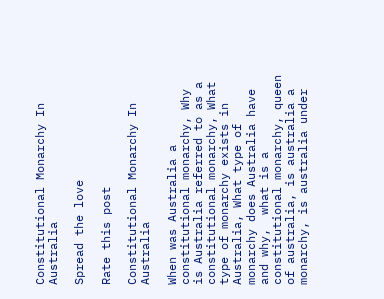Constitutional Monarchy In Australia

Spread the love

Rate this post

Constitutional Monarchy In Australia

When was Australia a constitutional monarchy, Why is Australia referred to as a constitutional monarchy, What type of monarchy exists in Australia, What type of monarchy does Australia have and why,  what is a constitutional monarchy, queen of australia, is australia a monarchy, is australia under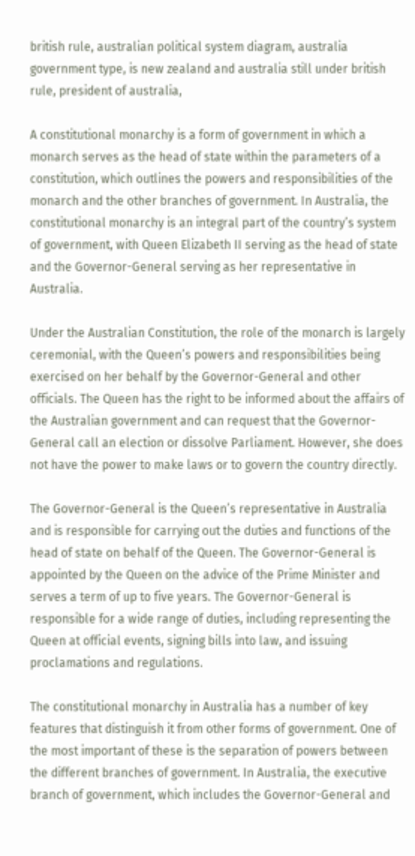british rule, australian political system diagram, australia government type, is new zealand and australia still under british rule, president of australia,

A constitutional monarchy is a form of government in which a monarch serves as the head of state within the parameters of a constitution, which outlines the powers and responsibilities of the monarch and the other branches of government. In Australia, the constitutional monarchy is an integral part of the country’s system of government, with Queen Elizabeth II serving as the head of state and the Governor-General serving as her representative in Australia.

Under the Australian Constitution, the role of the monarch is largely ceremonial, with the Queen’s powers and responsibilities being exercised on her behalf by the Governor-General and other officials. The Queen has the right to be informed about the affairs of the Australian government and can request that the Governor-General call an election or dissolve Parliament. However, she does not have the power to make laws or to govern the country directly.

The Governor-General is the Queen’s representative in Australia and is responsible for carrying out the duties and functions of the head of state on behalf of the Queen. The Governor-General is appointed by the Queen on the advice of the Prime Minister and serves a term of up to five years. The Governor-General is responsible for a wide range of duties, including representing the Queen at official events, signing bills into law, and issuing proclamations and regulations.

The constitutional monarchy in Australia has a number of key features that distinguish it from other forms of government. One of the most important of these is the separation of powers between the different branches of government. In Australia, the executive branch of government, which includes the Governor-General and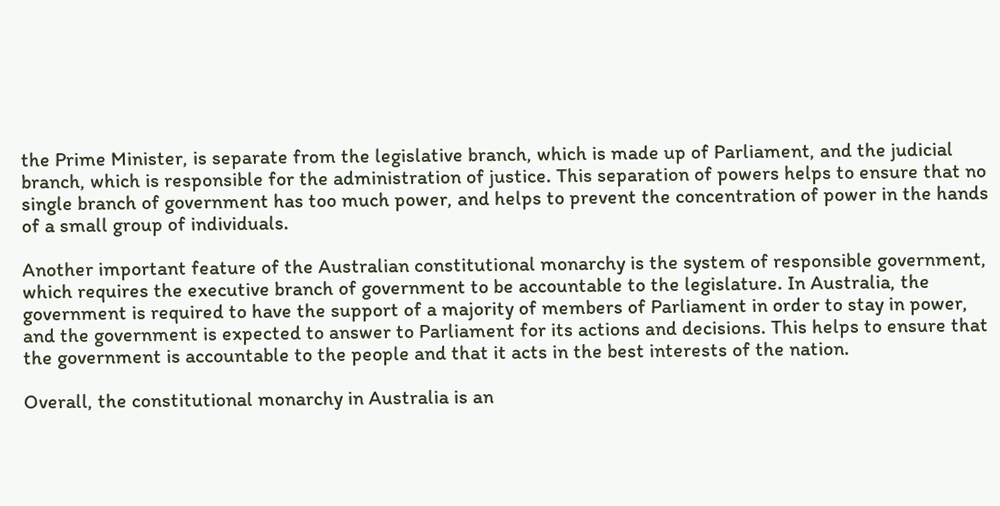the Prime Minister, is separate from the legislative branch, which is made up of Parliament, and the judicial branch, which is responsible for the administration of justice. This separation of powers helps to ensure that no single branch of government has too much power, and helps to prevent the concentration of power in the hands of a small group of individuals.

Another important feature of the Australian constitutional monarchy is the system of responsible government, which requires the executive branch of government to be accountable to the legislature. In Australia, the government is required to have the support of a majority of members of Parliament in order to stay in power, and the government is expected to answer to Parliament for its actions and decisions. This helps to ensure that the government is accountable to the people and that it acts in the best interests of the nation.

Overall, the constitutional monarchy in Australia is an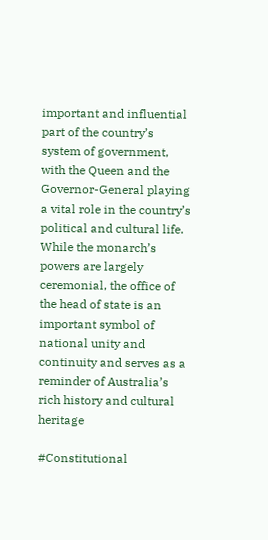important and influential part of the country’s system of government, with the Queen and the Governor-General playing a vital role in the country’s political and cultural life. While the monarch’s powers are largely ceremonial, the office of the head of state is an important symbol of national unity and continuity and serves as a reminder of Australia’s rich history and cultural heritage

#Constitutional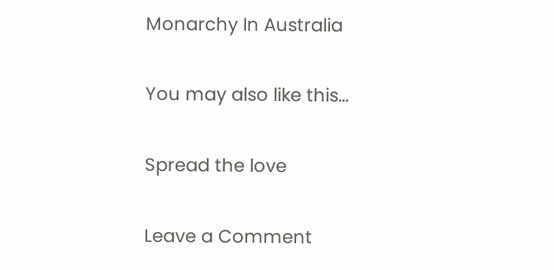Monarchy In Australia

You may also like this…

Spread the love

Leave a Comment